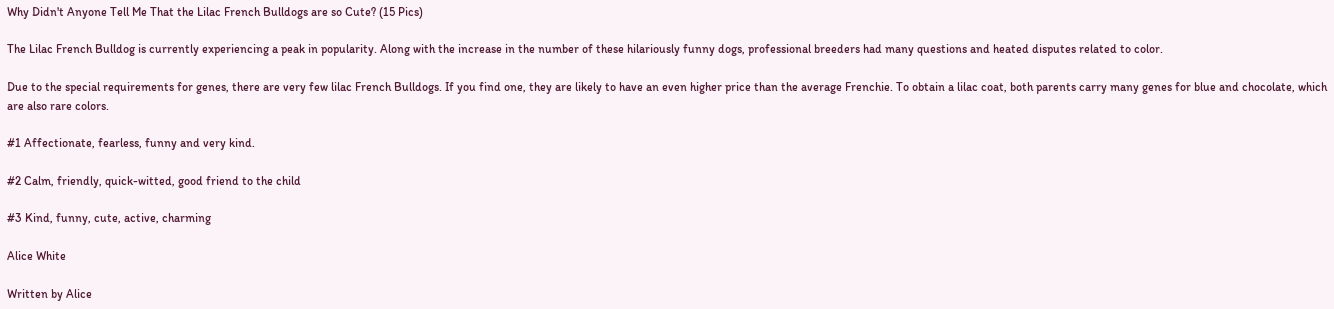Why Didn't Anyone Tell Me That the Lilac French Bulldogs are so Cute? (15 Pics)

The Lilac French Bulldog is currently experiencing a peak in popularity. Along with the increase in the number of these hilariously funny dogs, professional breeders had many questions and heated disputes related to color.

Due to the special requirements for genes, there are very few lilac French Bulldogs. If you find one, they are likely to have an even higher price than the average Frenchie. To obtain a lilac coat, both parents carry many genes for blue and chocolate, which are also rare colors.

#1 Affectionate, fearless, funny and very kind.

#2 Calm, friendly, quick-witted, good friend to the child

#3 Kind, funny, cute, active, charming

Alice White

Written by Alice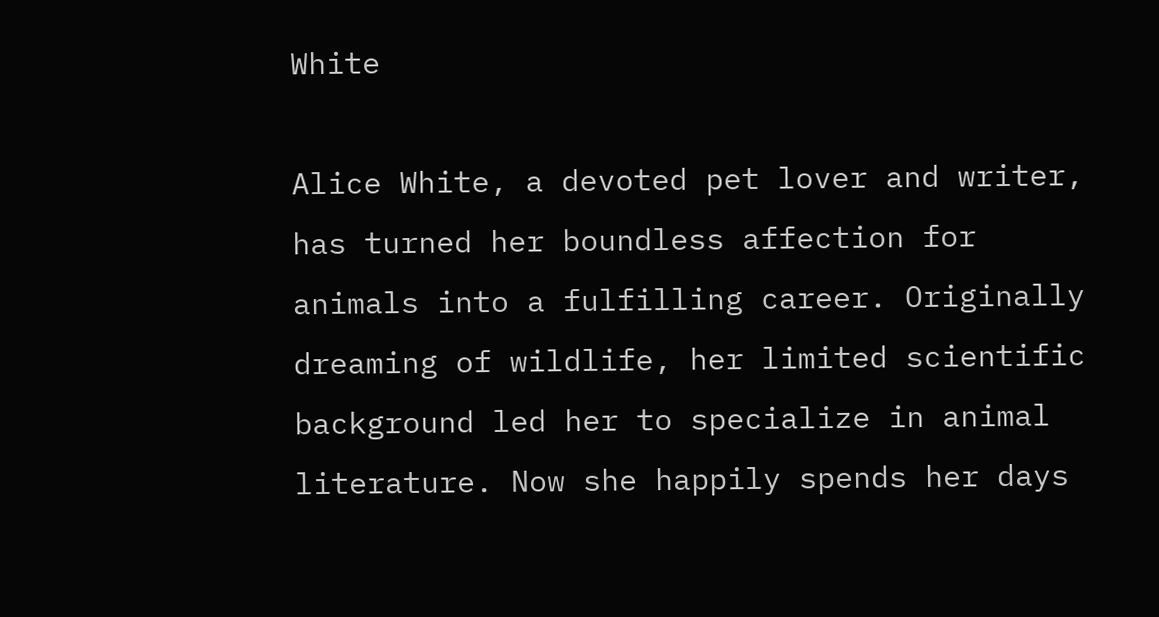White

Alice White, a devoted pet lover and writer, has turned her boundless affection for animals into a fulfilling career. Originally dreaming of wildlife, her limited scientific background led her to specialize in animal literature. Now she happily spends her days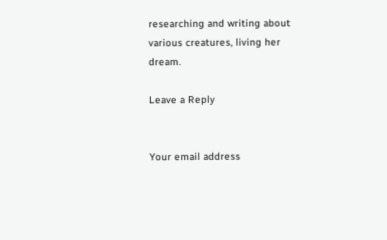researching and writing about various creatures, living her dream.

Leave a Reply


Your email address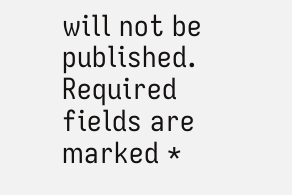will not be published. Required fields are marked *